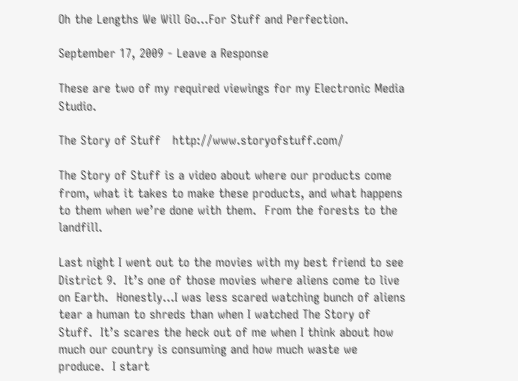Oh the Lengths We Will Go…For Stuff and Perfection.

September 17, 2009 - Leave a Response

These are two of my required viewings for my Electronic Media Studio.

The Story of Stuff   http://www.storyofstuff.com/

The Story of Stuff is a video about where our products come from, what it takes to make these products, and what happens to them when we’re done with them.  From the forests to the landfill.

Last night I went out to the movies with my best friend to see District 9.  It’s one of those movies where aliens come to live on Earth.  Honestly…I was less scared watching bunch of aliens tear a human to shreds than when I watched The Story of Stuff.  It’s scares the heck out of me when I think about how much our country is consuming and how much waste we produce.  I start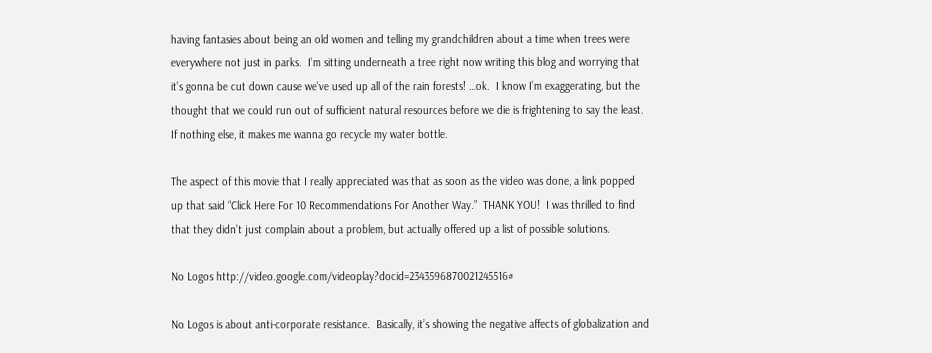having fantasies about being an old women and telling my grandchildren about a time when trees were everywhere not just in parks.  I’m sitting underneath a tree right now writing this blog and worrying that it’s gonna be cut down cause we’ve used up all of the rain forests! …ok.  I know I’m exaggerating, but the thought that we could run out of sufficient natural resources before we die is frightening to say the least.  If nothing else, it makes me wanna go recycle my water bottle.

The aspect of this movie that I really appreciated was that as soon as the video was done, a link popped up that said “Click Here For 10 Recommendations For Another Way.”  THANK YOU!  I was thrilled to find that they didn’t just complain about a problem, but actually offered up a list of possible solutions.

No Logos http://video.google.com/videoplay?docid=2343596870021245516#

No Logos is about anti-corporate resistance.  Basically, it’s showing the negative affects of globalization and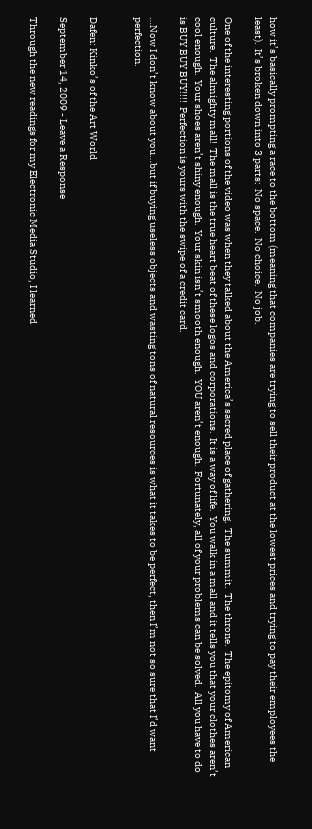how it’s basically prompting a race to the bottom (meaning that companies are trying to sell their product at the lowest prices and trying to pay their employees the least).  It’s broken down into 3 parts:  No space.  No choice.  No job.

One of the interesting portions of the video was when they talked about the America’s sacred place of gathering.  The summit.  The throne.  The epitomy of American culture.  The almighty mall!  The mall is the true heart beat of these logos and corporations.  It is a way of life.  You walk in a mall and it tells you that your clothes aren’t cool enough.  Your shoes aren’t shiny enough.  Your skin isn’t smooth enough.  YOU aren’t enough.  Fortunately, all of your problems can be solved.  All you have to do is BUY BUY BUY!!!!  Perfection is yours with the swipe of a credit card.

…Now I don’t know about you…but if buying useless objects and wasting tons of natural resources is what it takes to be perfect, then I’m not so sure that I’d want perfection.


Dafen: Kinko’s of the Art World

September 14, 2009 - Leave a Response

Through the new readings for my Electronic Media Studio, I learned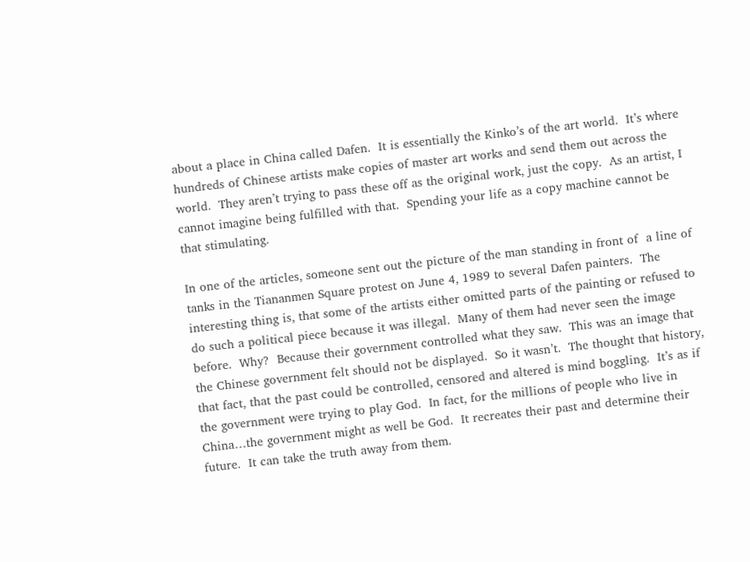about a place in China called Dafen.  It is essentially the Kinko’s of the art world.  It’s where hundreds of Chinese artists make copies of master art works and send them out across the world.  They aren’t trying to pass these off as the original work, just the copy.  As an artist, I cannot imagine being fulfilled with that.  Spending your life as a copy machine cannot be that stimulating.

In one of the articles, someone sent out the picture of the man standing in front of  a line of tanks in the Tiananmen Square protest on June 4, 1989 to several Dafen painters.  The interesting thing is, that some of the artists either omitted parts of the painting or refused to do such a political piece because it was illegal.  Many of them had never seen the image before.  Why?  Because their government controlled what they saw.  This was an image that the Chinese government felt should not be displayed.  So it wasn’t.  The thought that history, that fact, that the past could be controlled, censored and altered is mind boggling.  It’s as if the government were trying to play God.  In fact, for the millions of people who live in China…the government might as well be God.  It recreates their past and determine their future.  It can take the truth away from them.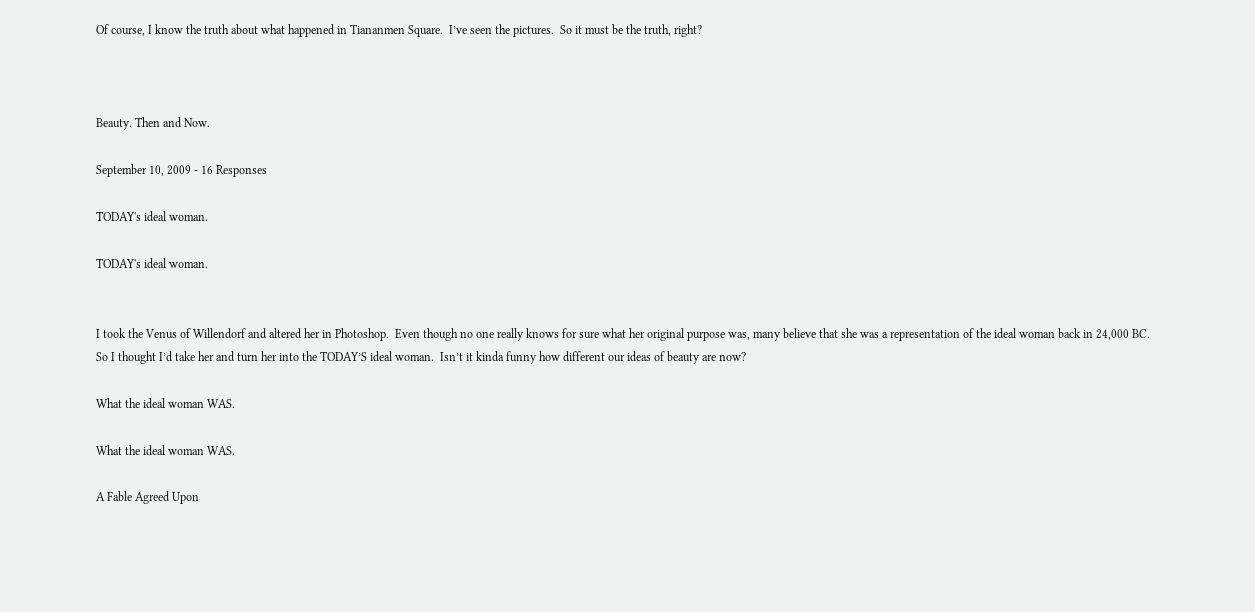Of course, I know the truth about what happened in Tiananmen Square.  I’ve seen the pictures.  So it must be the truth, right?



Beauty. Then and Now.

September 10, 2009 - 16 Responses

TODAY's ideal woman.

TODAY's ideal woman.


I took the Venus of Willendorf and altered her in Photoshop.  Even though no one really knows for sure what her original purpose was, many believe that she was a representation of the ideal woman back in 24,000 BC.  So I thought I’d take her and turn her into the TODAY’S ideal woman.  Isn’t it kinda funny how different our ideas of beauty are now?

What the ideal woman WAS.

What the ideal woman WAS.

A Fable Agreed Upon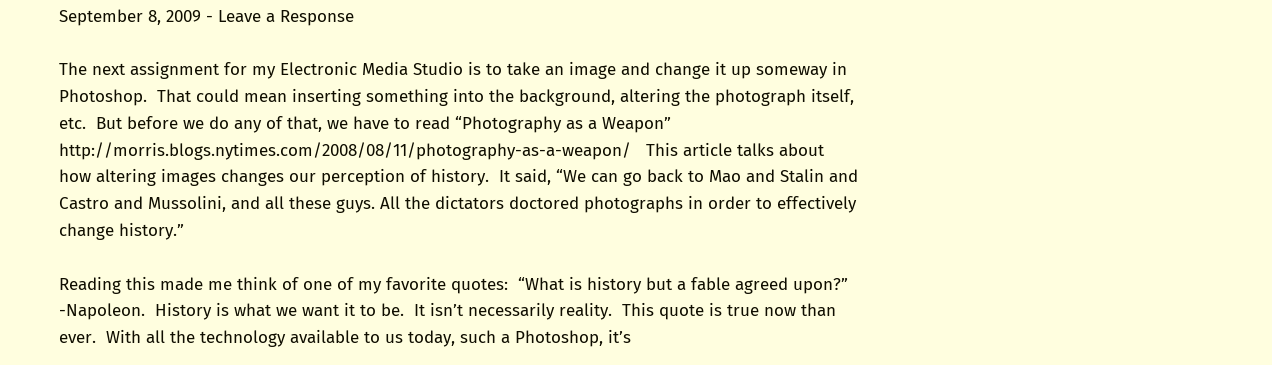September 8, 2009 - Leave a Response

The next assignment for my Electronic Media Studio is to take an image and change it up someway in Photoshop.  That could mean inserting something into the background, altering the photograph itself, etc.  But before we do any of that, we have to read “Photography as a Weapon”  http://morris.blogs.nytimes.com/2008/08/11/photography-as-a-weapon/   This article talks about how altering images changes our perception of history.  It said, “We can go back to Mao and Stalin and Castro and Mussolini, and all these guys. All the dictators doctored photographs in order to effectively change history.”

Reading this made me think of one of my favorite quotes:  “What is history but a fable agreed upon?” -Napoleon.  History is what we want it to be.  It isn’t necessarily reality.  This quote is true now than ever.  With all the technology available to us today, such a Photoshop, it’s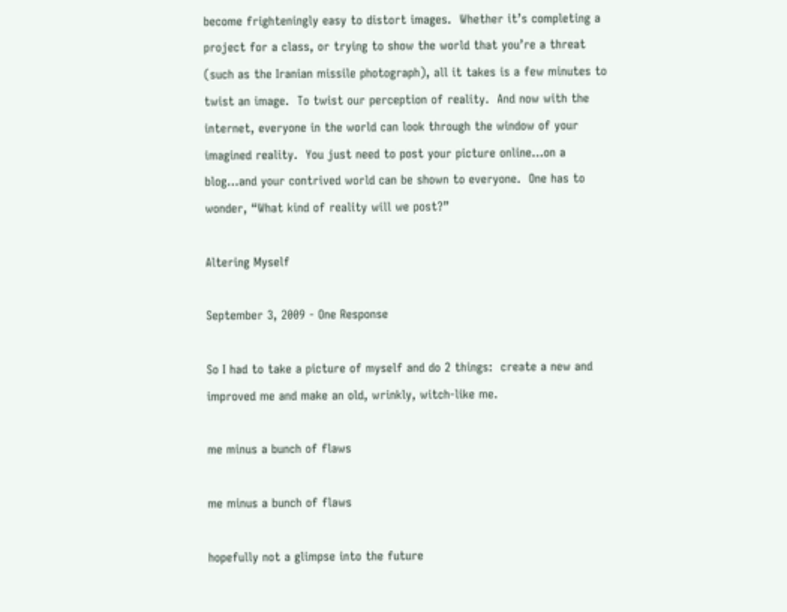become frighteningly easy to distort images.  Whether it’s completing a project for a class, or trying to show the world that you’re a threat (such as the Iranian missile photograph), all it takes is a few minutes to twist an image.  To twist our perception of reality.  And now with the internet, everyone in the world can look through the window of your imagined reality.  You just need to post your picture online…on a blog…and your contrived world can be shown to everyone.  One has to wonder, “What kind of reality will we post?”

Altering Myself

September 3, 2009 - One Response

So I had to take a picture of myself and do 2 things:  create a new and improved me and make an old, wrinkly, witch-like me.

me minus a bunch of flaws

me minus a bunch of flaws

hopefully not a glimpse into the future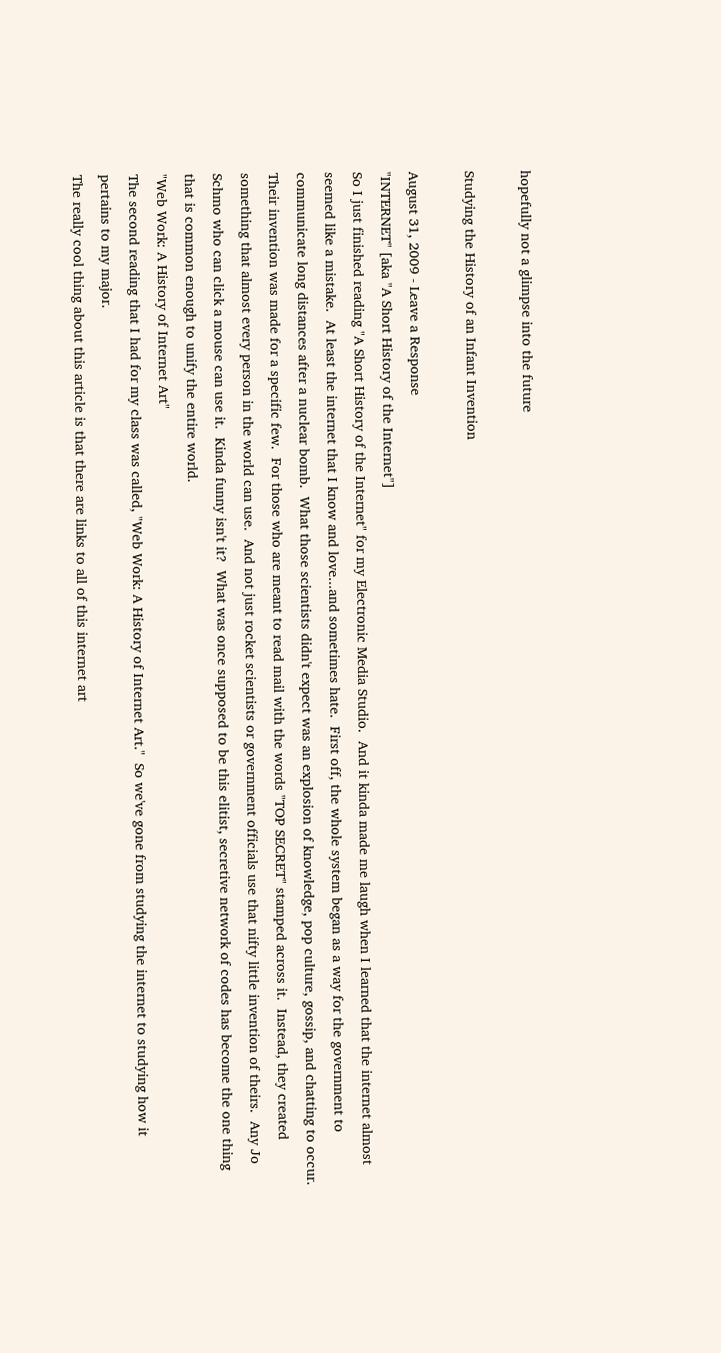hopefully not a glimpse into the future

Studying the History of an Infant Invention

August 31, 2009 - Leave a Response
"INTERNET" [aka "A Short History of the Internet"]
So I just finished reading "A Short History of the Internet" for my Electronic Media Studio.  And it kinda made me laugh when I learned that the internet almost seemed like a mistake.  At least the internet that I know and love...and sometimes hate.  First off, the whole system began as a way for the government to communicate long distances after a nuclear bomb.  What those scientists didn't expect was an explosion of knowledge, pop culture, gossip, and chatting to occur.  Their invention was made for a specific few.  For those who are meant to read mail with the words "TOP SECRET" stamped across it.  Instead, they created something that almost every person in the world can use.  And not just rocket scientists or government officials use that nifty little invention of theirs.  Any Jo Schmo who can click a mouse can use it.  Kinda funny isn't it?  What was once supposed to be this elitist, secretive network of codes has become the one thing that is common enough to unify the entire world.
"Web Work: A History of Internet Art"
The second reading that I had for my class was called, "Web Work: A History of Internet Art."  So we've gone from studying the internet to studying how it pertains to my major.
The really cool thing about this article is that there are links to all of this internet art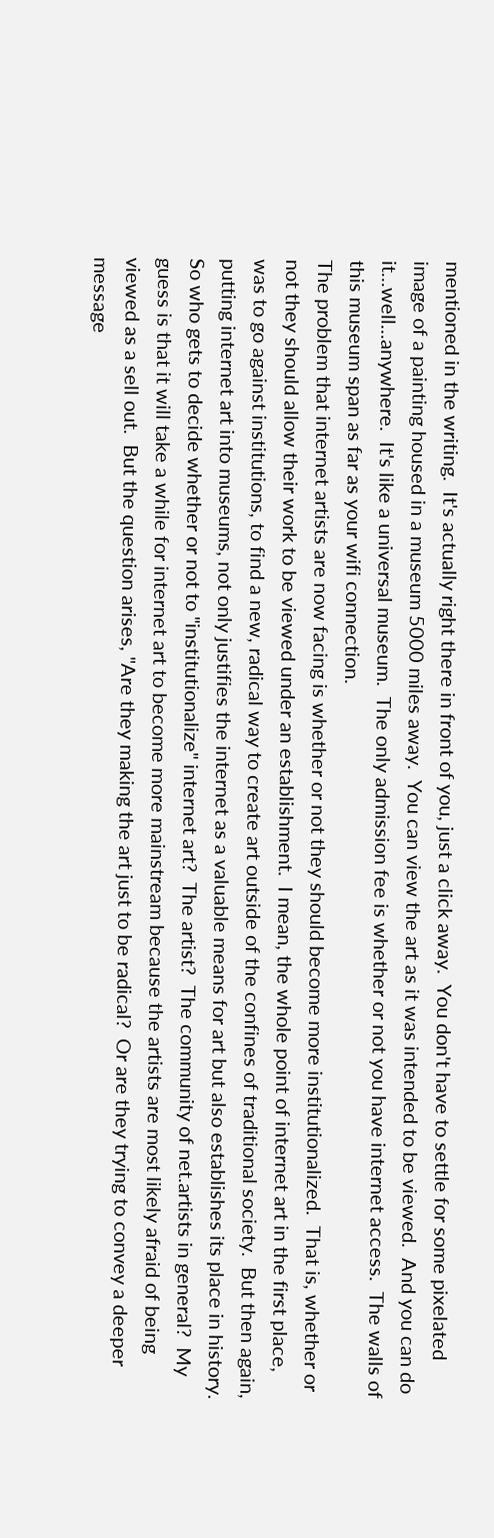mentioned in the writing.  It's actually right there in front of you, just a click away.  You don't have to settle for some pixelated image of a painting housed in a museum 5000 miles away.  You can view the art as it was intended to be viewed.  And you can do it...well...anywhere.  It's like a universal museum.  The only admission fee is whether or not you have internet access.  The walls of this museum span as far as your wifi connection.
The problem that internet artists are now facing is whether or not they should become more institutionalized.  That is, whether or not they should allow their work to be viewed under an establishment.  I mean, the whole point of internet art in the first place, was to go against institutions, to find a new, radical way to create art outside of the confines of traditional society.  But then again, putting internet art into museums, not only justifies the internet as a valuable means for art but also establishes its place in history.
So who gets to decide whether or not to "institutionalize" internet art?  The artist?  The community of net.artists in general?  My guess is that it will take a while for internet art to become more mainstream because the artists are most likely afraid of being viewed as a sell out.  But the question arises, "Are they making the art just to be radical?  Or are they trying to convey a deeper message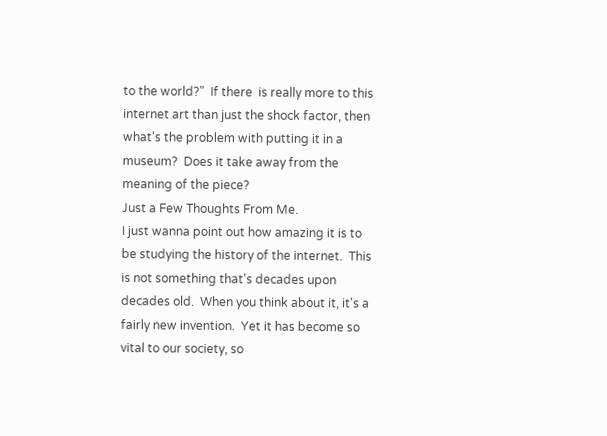to the world?"  If there  is really more to this internet art than just the shock factor, then what's the problem with putting it in a museum?  Does it take away from the meaning of the piece?
Just a Few Thoughts From Me.
I just wanna point out how amazing it is to be studying the history of the internet.  This is not something that's decades upon decades old.  When you think about it, it's a fairly new invention.  Yet it has become so vital to our society, so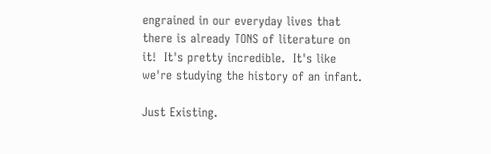engrained in our everyday lives that there is already TONS of literature on it!  It's pretty incredible.  It's like we're studying the history of an infant.

Just Existing.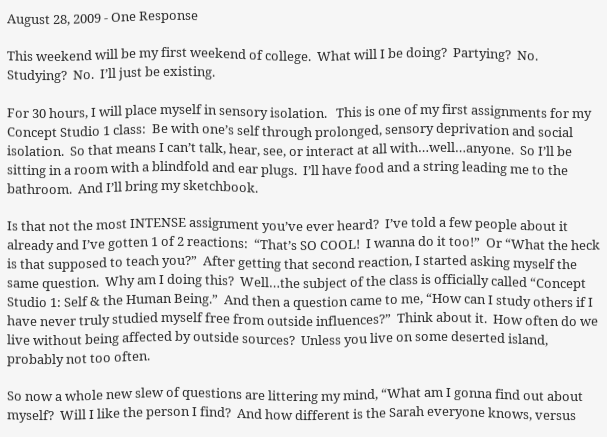August 28, 2009 - One Response

This weekend will be my first weekend of college.  What will I be doing?  Partying?  No.  Studying?  No.  I’ll just be existing.

For 30 hours, I will place myself in sensory isolation.   This is one of my first assignments for my Concept Studio 1 class:  Be with one’s self through prolonged, sensory deprivation and social isolation.  So that means I can’t talk, hear, see, or interact at all with…well…anyone.  So I’ll be sitting in a room with a blindfold and ear plugs.  I’ll have food and a string leading me to the bathroom.  And I’ll bring my sketchbook.

Is that not the most INTENSE assignment you’ve ever heard?  I’ve told a few people about it already and I’ve gotten 1 of 2 reactions:  “That’s SO COOL!  I wanna do it too!”  Or “What the heck is that supposed to teach you?”  After getting that second reaction, I started asking myself the same question.  Why am I doing this?  Well…the subject of the class is officially called “Concept Studio 1: Self & the Human Being.”  And then a question came to me, “How can I study others if I have never truly studied myself free from outside influences?”  Think about it.  How often do we live without being affected by outside sources?  Unless you live on some deserted island, probably not too often.

So now a whole new slew of questions are littering my mind, “What am I gonna find out about myself?  Will I like the person I find?  And how different is the Sarah everyone knows, versus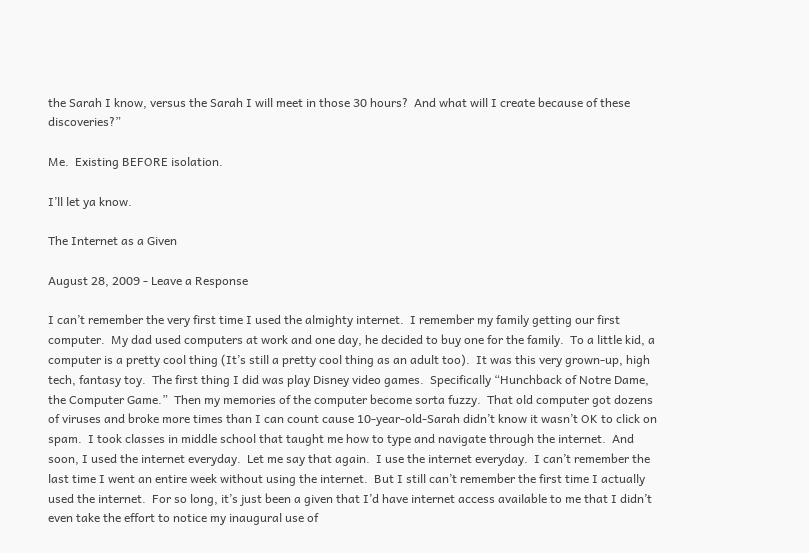the Sarah I know, versus the Sarah I will meet in those 30 hours?  And what will I create because of these discoveries?”

Me.  Existing BEFORE isolation.

I’ll let ya know.

The Internet as a Given

August 28, 2009 - Leave a Response

I can’t remember the very first time I used the almighty internet.  I remember my family getting our first computer.  My dad used computers at work and one day, he decided to buy one for the family.  To a little kid, a computer is a pretty cool thing (It’s still a pretty cool thing as an adult too).  It was this very grown-up, high tech, fantasy toy.  The first thing I did was play Disney video games.  Specifically “Hunchback of Notre Dame, the Computer Game.”  Then my memories of the computer become sorta fuzzy.  That old computer got dozens of viruses and broke more times than I can count cause 10-year-old-Sarah didn’t know it wasn’t OK to click on spam.  I took classes in middle school that taught me how to type and navigate through the internet.  And soon, I used the internet everyday.  Let me say that again.  I use the internet everyday.  I can’t remember the last time I went an entire week without using the internet.  But I still can’t remember the first time I actually used the internet.  For so long, it’s just been a given that I’d have internet access available to me that I didn’t even take the effort to notice my inaugural use of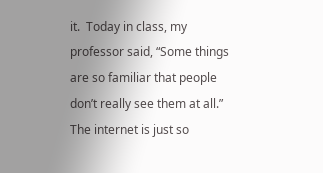it.  Today in class, my professor said, “Some things are so familiar that people don’t really see them at all.”  The internet is just so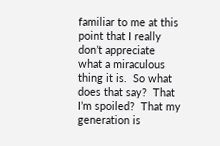familiar to me at this point that I really don’t appreciate what a miraculous thing it is.  So what does that say?  That I’m spoiled?  That my generation is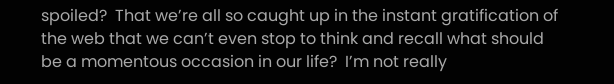spoiled?  That we’re all so caught up in the instant gratification of the web that we can’t even stop to think and recall what should be a momentous occasion in our life?  I’m not really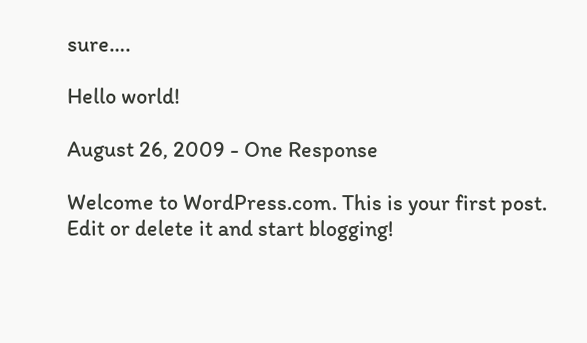sure….

Hello world!

August 26, 2009 - One Response

Welcome to WordPress.com. This is your first post. Edit or delete it and start blogging!